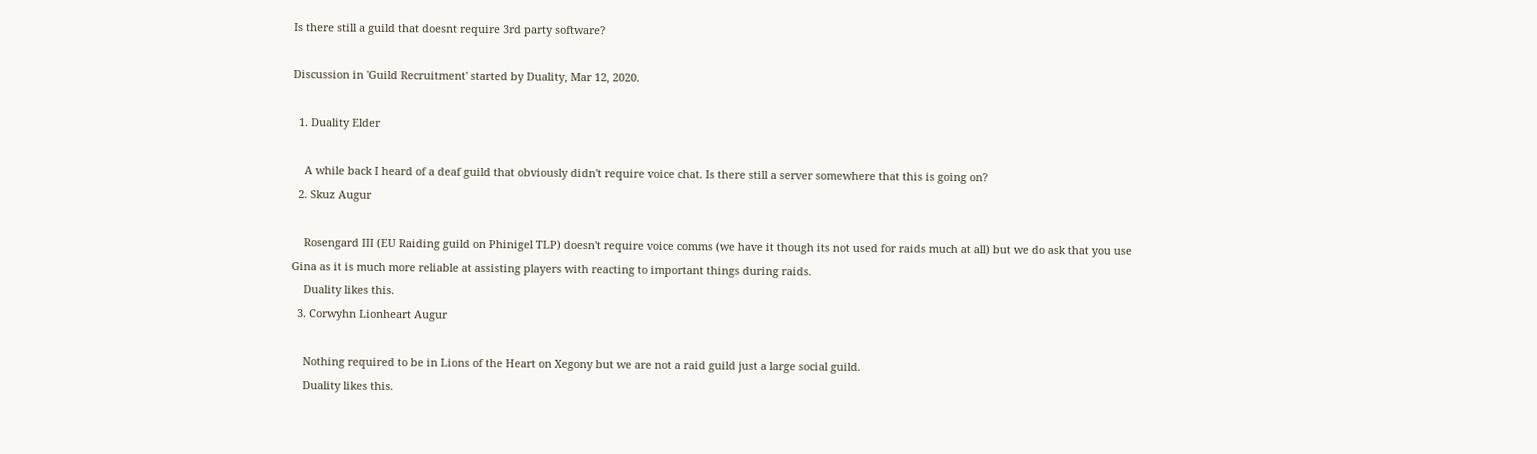Is there still a guild that doesnt require 3rd party software?

Discussion in 'Guild Recruitment' started by Duality, Mar 12, 2020.

  1. Duality Elder

    A while back I heard of a deaf guild that obviously didn't require voice chat. Is there still a server somewhere that this is going on?
  2. Skuz Augur

    Rosengard III (EU Raiding guild on Phinigel TLP) doesn't require voice comms (we have it though its not used for raids much at all) but we do ask that you use Gina as it is much more reliable at assisting players with reacting to important things during raids.
    Duality likes this.
  3. Corwyhn Lionheart Augur

    Nothing required to be in Lions of the Heart on Xegony but we are not a raid guild just a large social guild.
    Duality likes this.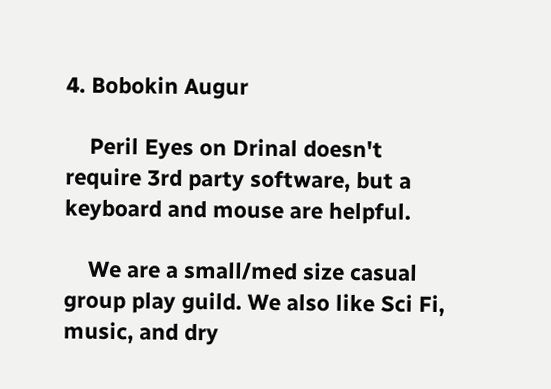4. Bobokin Augur

    Peril Eyes on Drinal doesn't require 3rd party software, but a keyboard and mouse are helpful.

    We are a small/med size casual group play guild. We also like Sci Fi, music, and dry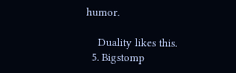humor.

    Duality likes this.
  5. Bigstomp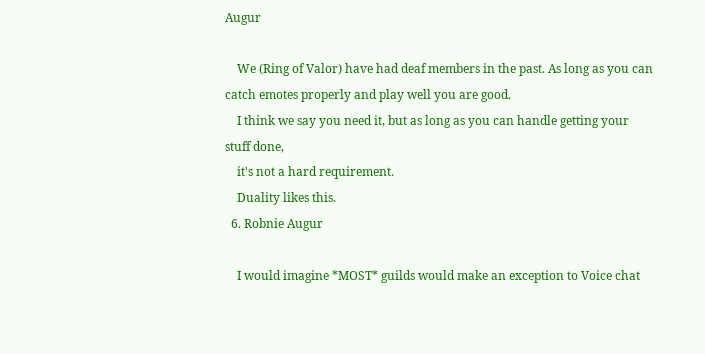Augur

    We (Ring of Valor) have had deaf members in the past. As long as you can catch emotes properly and play well you are good.
    I think we say you need it, but as long as you can handle getting your stuff done,
    it's not a hard requirement.
    Duality likes this.
  6. Robnie Augur

    I would imagine *MOST* guilds would make an exception to Voice chat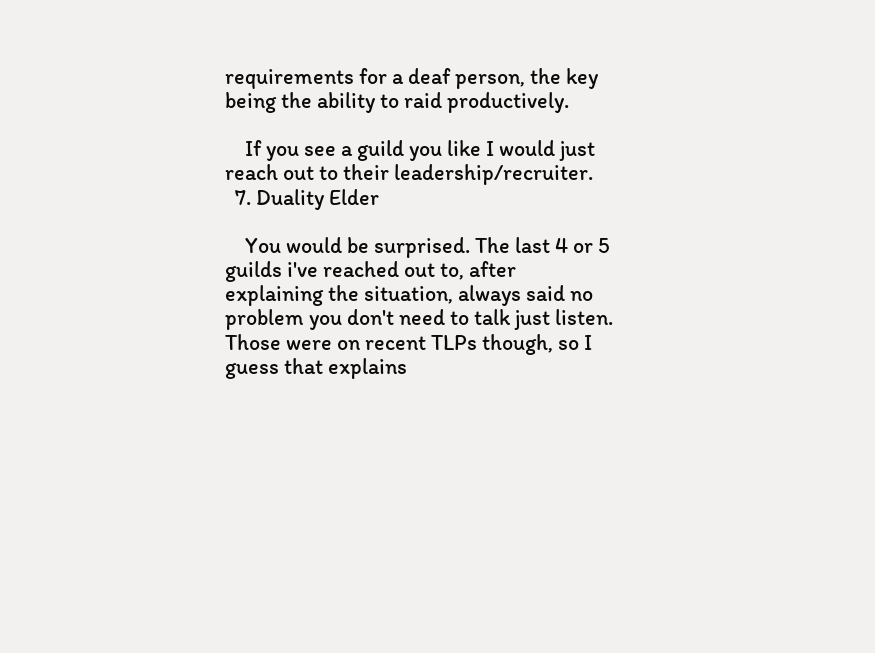requirements for a deaf person, the key being the ability to raid productively.

    If you see a guild you like I would just reach out to their leadership/recruiter.
  7. Duality Elder

    You would be surprised. The last 4 or 5 guilds i've reached out to, after explaining the situation, always said no problem you don't need to talk just listen. Those were on recent TLPs though, so I guess that explains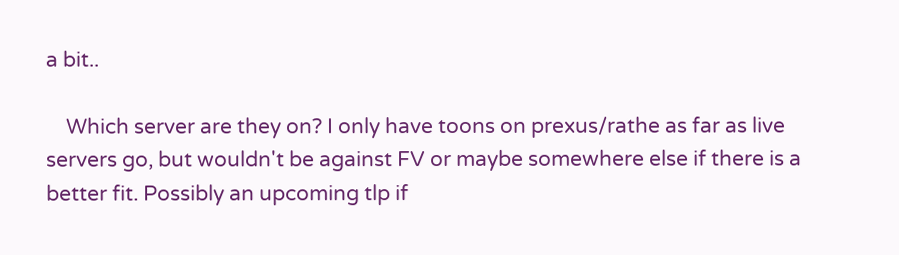a bit..

    Which server are they on? I only have toons on prexus/rathe as far as live servers go, but wouldn't be against FV or maybe somewhere else if there is a better fit. Possibly an upcoming tlp if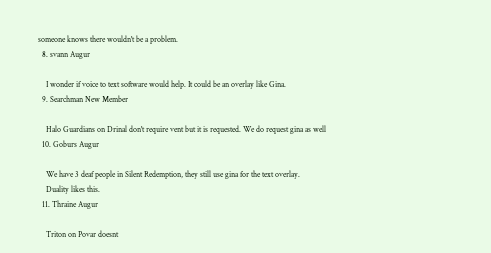someone knows there wouldn't be a problem.
  8. svann Augur

    I wonder if voice to text software would help. It could be an overlay like Gina.
  9. Searchman New Member

    Halo Guardians on Drinal don't require vent but it is requested. We do request gina as well
  10. Goburs Augur

    We have 3 deaf people in Silent Redemption, they still use gina for the text overlay.
    Duality likes this.
  11. Thraine Augur

    Triton on Povar doesnt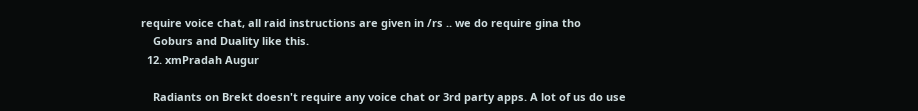require voice chat, all raid instructions are given in /rs .. we do require gina tho
    Goburs and Duality like this.
  12. xmPradah Augur

    Radiants on Brekt doesn't require any voice chat or 3rd party apps. A lot of us do use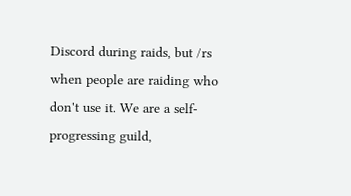Discord during raids, but /rs when people are raiding who don't use it. We are a self-progressing guild,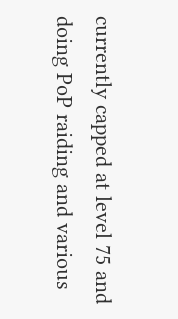currently capped at level 75 and doing PoP raiding and various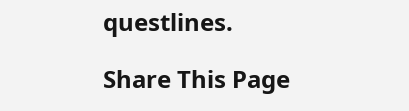questlines.

Share This Page